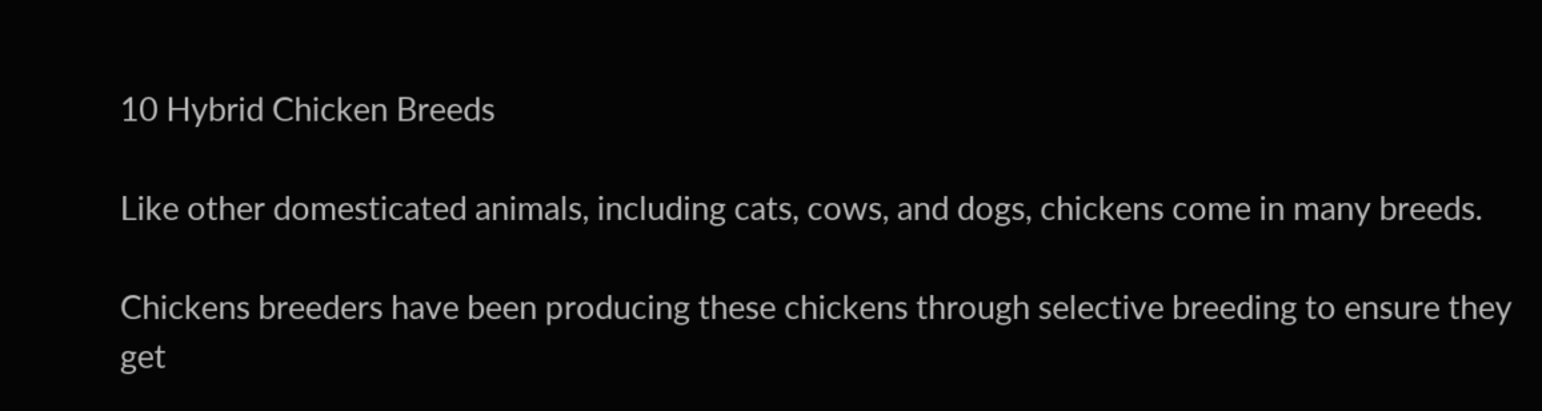10 Hybrid Chicken Breeds

Like other domesticated animals, including cats, cows, and dogs, chickens come in many breeds.

Chickens breeders have been producing these chickens through selective breeding to ensure they get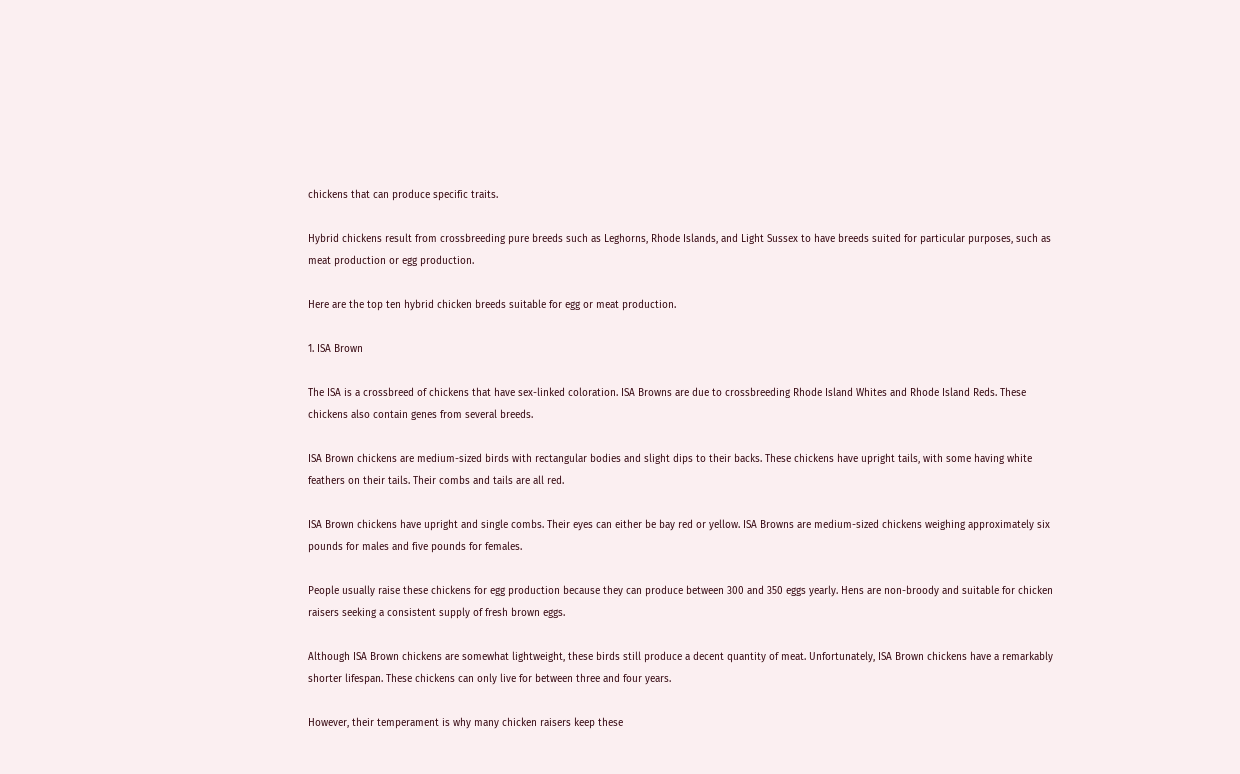chickens that can produce specific traits.

Hybrid chickens result from crossbreeding pure breeds such as Leghorns, Rhode Islands, and Light Sussex to have breeds suited for particular purposes, such as meat production or egg production.

Here are the top ten hybrid chicken breeds suitable for egg or meat production.

1. ISA Brown

The ISA is a crossbreed of chickens that have sex-linked coloration. ISA Browns are due to crossbreeding Rhode Island Whites and Rhode Island Reds. These chickens also contain genes from several breeds.

ISA Brown chickens are medium-sized birds with rectangular bodies and slight dips to their backs. These chickens have upright tails, with some having white feathers on their tails. Their combs and tails are all red.

ISA Brown chickens have upright and single combs. Their eyes can either be bay red or yellow. ISA Browns are medium-sized chickens weighing approximately six pounds for males and five pounds for females.

People usually raise these chickens for egg production because they can produce between 300 and 350 eggs yearly. Hens are non-broody and suitable for chicken raisers seeking a consistent supply of fresh brown eggs.

Although ISA Brown chickens are somewhat lightweight, these birds still produce a decent quantity of meat. Unfortunately, ISA Brown chickens have a remarkably shorter lifespan. These chickens can only live for between three and four years.

However, their temperament is why many chicken raisers keep these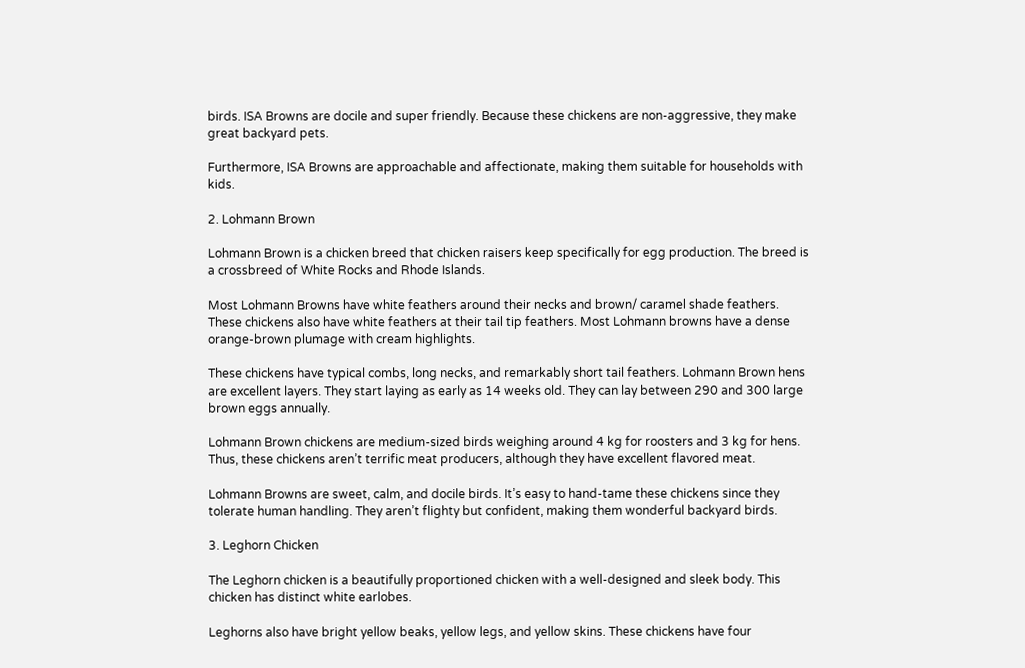birds. ISA Browns are docile and super friendly. Because these chickens are non-aggressive, they make great backyard pets.

Furthermore, ISA Browns are approachable and affectionate, making them suitable for households with kids.

2. Lohmann Brown

Lohmann Brown is a chicken breed that chicken raisers keep specifically for egg production. The breed is a crossbreed of White Rocks and Rhode Islands.

Most Lohmann Browns have white feathers around their necks and brown/ caramel shade feathers. These chickens also have white feathers at their tail tip feathers. Most Lohmann browns have a dense orange-brown plumage with cream highlights.

These chickens have typical combs, long necks, and remarkably short tail feathers. Lohmann Brown hens are excellent layers. They start laying as early as 14 weeks old. They can lay between 290 and 300 large brown eggs annually.

Lohmann Brown chickens are medium-sized birds weighing around 4 kg for roosters and 3 kg for hens. Thus, these chickens aren’t terrific meat producers, although they have excellent flavored meat.

Lohmann Browns are sweet, calm, and docile birds. It’s easy to hand-tame these chickens since they tolerate human handling. They aren’t flighty but confident, making them wonderful backyard birds.

3. Leghorn Chicken

The Leghorn chicken is a beautifully proportioned chicken with a well-designed and sleek body. This chicken has distinct white earlobes.

Leghorns also have bright yellow beaks, yellow legs, and yellow skins. These chickens have four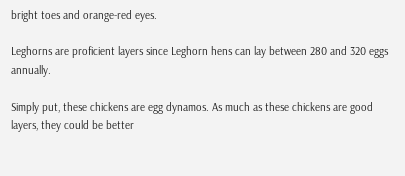bright toes and orange-red eyes.

Leghorns are proficient layers since Leghorn hens can lay between 280 and 320 eggs annually.

Simply put, these chickens are egg dynamos. As much as these chickens are good layers, they could be better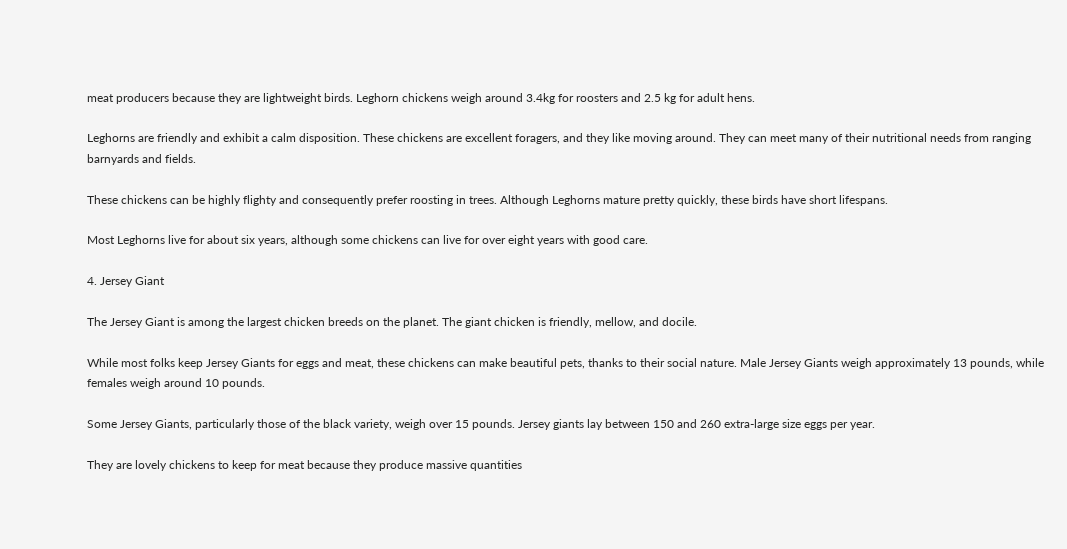meat producers because they are lightweight birds. Leghorn chickens weigh around 3.4kg for roosters and 2.5 kg for adult hens.

Leghorns are friendly and exhibit a calm disposition. These chickens are excellent foragers, and they like moving around. They can meet many of their nutritional needs from ranging barnyards and fields.

These chickens can be highly flighty and consequently prefer roosting in trees. Although Leghorns mature pretty quickly, these birds have short lifespans.

Most Leghorns live for about six years, although some chickens can live for over eight years with good care.

4. Jersey Giant

The Jersey Giant is among the largest chicken breeds on the planet. The giant chicken is friendly, mellow, and docile.

While most folks keep Jersey Giants for eggs and meat, these chickens can make beautiful pets, thanks to their social nature. Male Jersey Giants weigh approximately 13 pounds, while females weigh around 10 pounds.

Some Jersey Giants, particularly those of the black variety, weigh over 15 pounds. Jersey giants lay between 150 and 260 extra-large size eggs per year.

They are lovely chickens to keep for meat because they produce massive quantities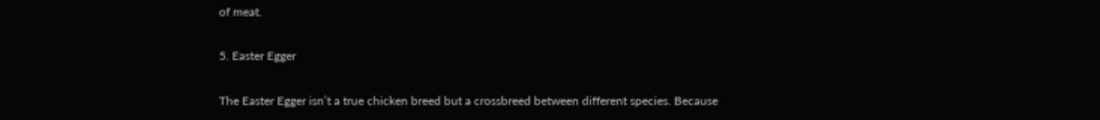of meat.

5. Easter Egger

The Easter Egger isn’t a true chicken breed but a crossbreed between different species. Because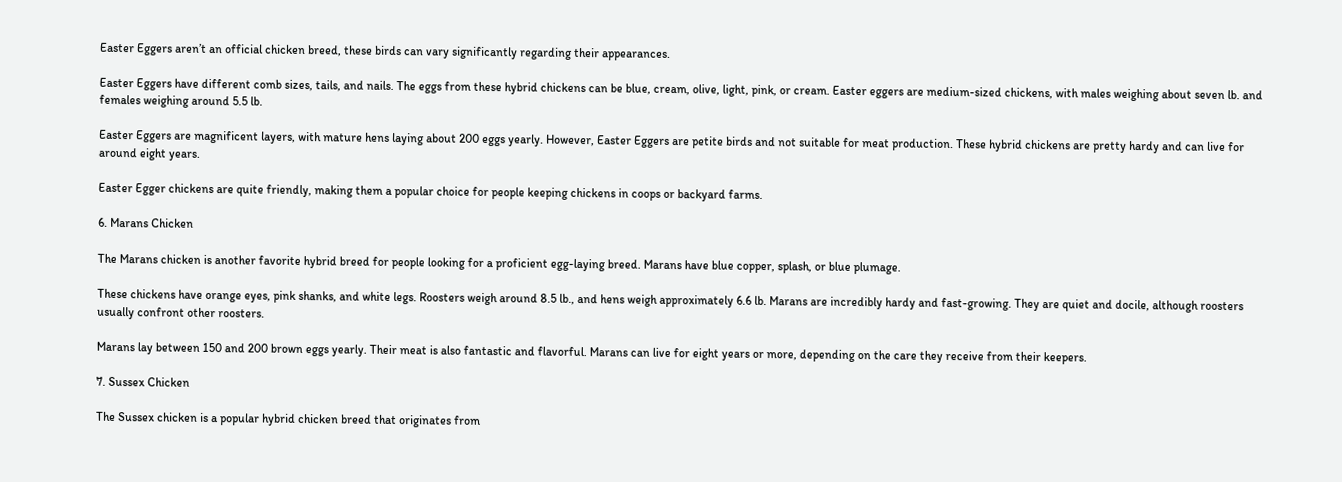Easter Eggers aren’t an official chicken breed, these birds can vary significantly regarding their appearances.

Easter Eggers have different comb sizes, tails, and nails. The eggs from these hybrid chickens can be blue, cream, olive, light, pink, or cream. Easter eggers are medium-sized chickens, with males weighing about seven lb. and females weighing around 5.5 lb.

Easter Eggers are magnificent layers, with mature hens laying about 200 eggs yearly. However, Easter Eggers are petite birds and not suitable for meat production. These hybrid chickens are pretty hardy and can live for around eight years.

Easter Egger chickens are quite friendly, making them a popular choice for people keeping chickens in coops or backyard farms.

6. Marans Chicken

The Marans chicken is another favorite hybrid breed for people looking for a proficient egg-laying breed. Marans have blue copper, splash, or blue plumage.

These chickens have orange eyes, pink shanks, and white legs. Roosters weigh around 8.5 lb., and hens weigh approximately 6.6 lb. Marans are incredibly hardy and fast-growing. They are quiet and docile, although roosters usually confront other roosters.

Marans lay between 150 and 200 brown eggs yearly. Their meat is also fantastic and flavorful. Marans can live for eight years or more, depending on the care they receive from their keepers.

7. Sussex Chicken

The Sussex chicken is a popular hybrid chicken breed that originates from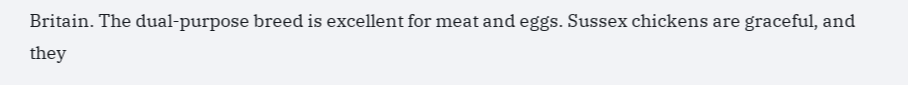Britain. The dual-purpose breed is excellent for meat and eggs. Sussex chickens are graceful, and they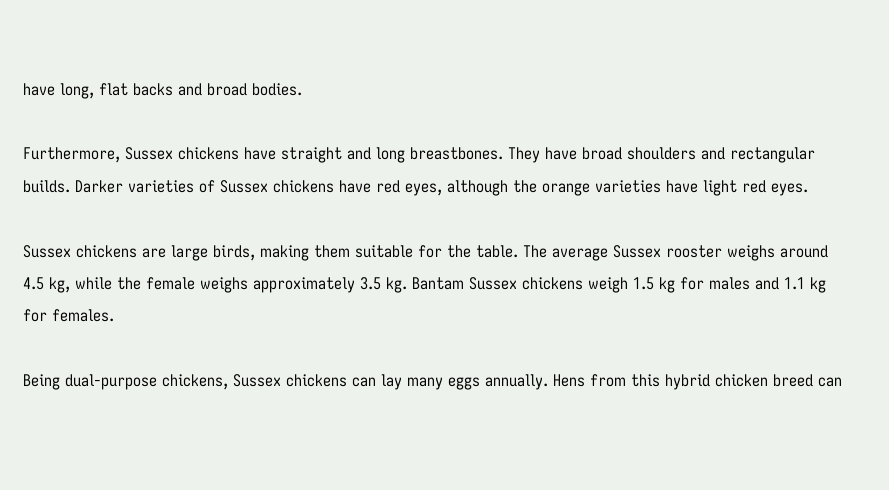have long, flat backs and broad bodies.

Furthermore, Sussex chickens have straight and long breastbones. They have broad shoulders and rectangular builds. Darker varieties of Sussex chickens have red eyes, although the orange varieties have light red eyes.

Sussex chickens are large birds, making them suitable for the table. The average Sussex rooster weighs around 4.5 kg, while the female weighs approximately 3.5 kg. Bantam Sussex chickens weigh 1.5 kg for males and 1.1 kg for females.

Being dual-purpose chickens, Sussex chickens can lay many eggs annually. Hens from this hybrid chicken breed can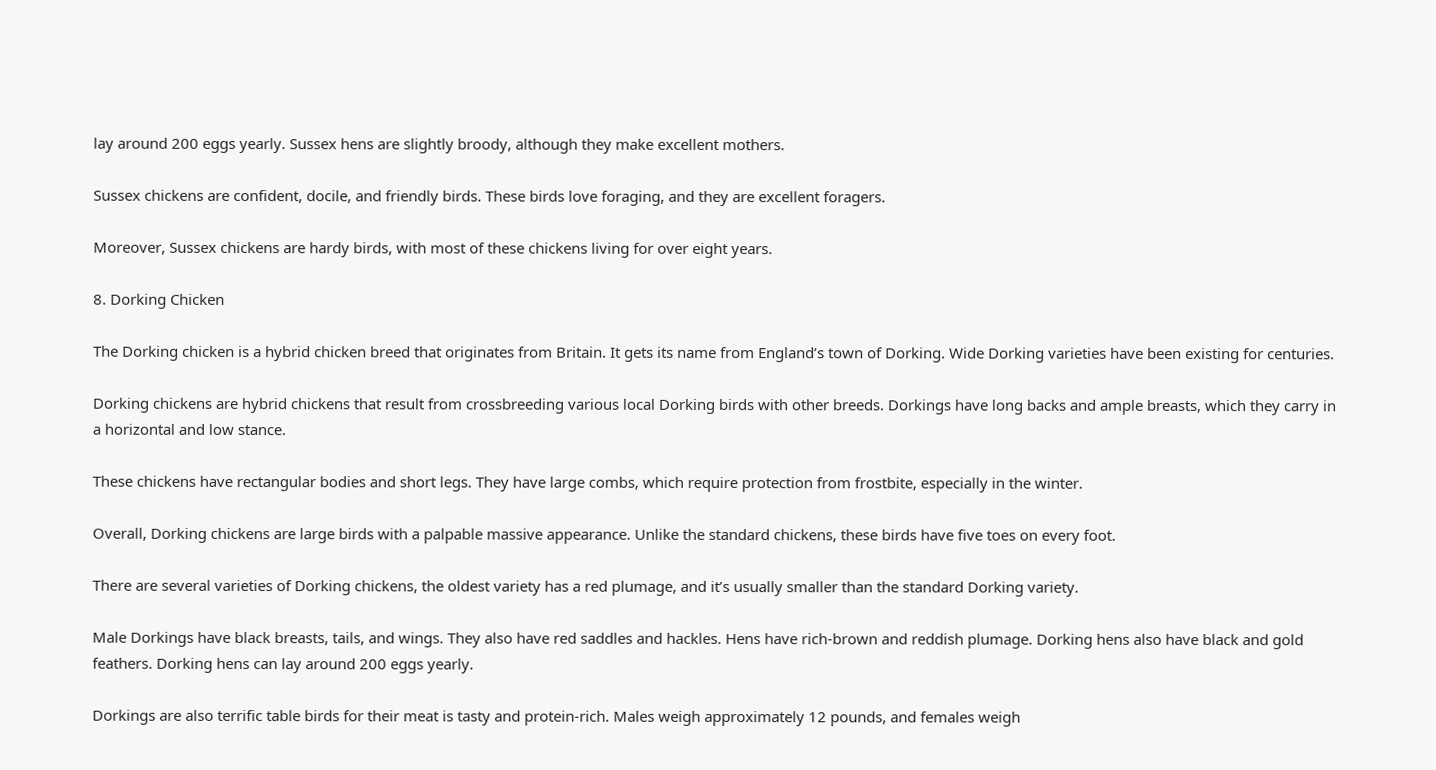lay around 200 eggs yearly. Sussex hens are slightly broody, although they make excellent mothers.

Sussex chickens are confident, docile, and friendly birds. These birds love foraging, and they are excellent foragers.

Moreover, Sussex chickens are hardy birds, with most of these chickens living for over eight years.

8. Dorking Chicken

The Dorking chicken is a hybrid chicken breed that originates from Britain. It gets its name from England’s town of Dorking. Wide Dorking varieties have been existing for centuries.

Dorking chickens are hybrid chickens that result from crossbreeding various local Dorking birds with other breeds. Dorkings have long backs and ample breasts, which they carry in a horizontal and low stance.

These chickens have rectangular bodies and short legs. They have large combs, which require protection from frostbite, especially in the winter.

Overall, Dorking chickens are large birds with a palpable massive appearance. Unlike the standard chickens, these birds have five toes on every foot.

There are several varieties of Dorking chickens, the oldest variety has a red plumage, and it’s usually smaller than the standard Dorking variety.

Male Dorkings have black breasts, tails, and wings. They also have red saddles and hackles. Hens have rich-brown and reddish plumage. Dorking hens also have black and gold feathers. Dorking hens can lay around 200 eggs yearly.

Dorkings are also terrific table birds for their meat is tasty and protein-rich. Males weigh approximately 12 pounds, and females weigh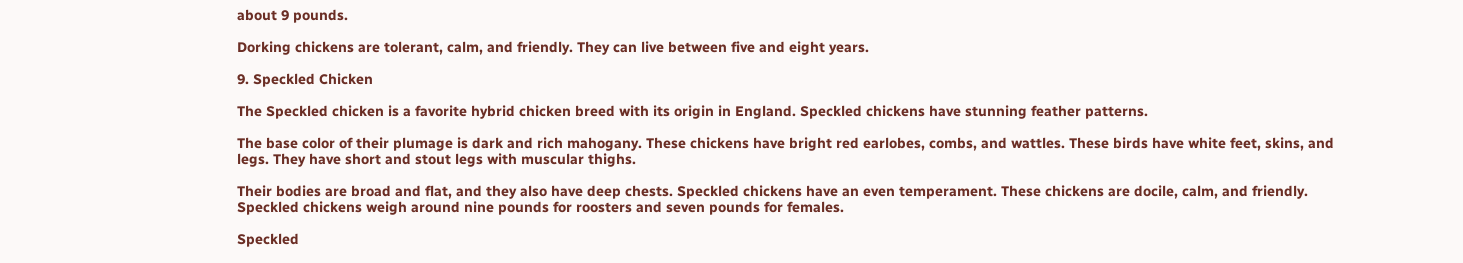about 9 pounds.

Dorking chickens are tolerant, calm, and friendly. They can live between five and eight years.

9. Speckled Chicken

The Speckled chicken is a favorite hybrid chicken breed with its origin in England. Speckled chickens have stunning feather patterns.

The base color of their plumage is dark and rich mahogany. These chickens have bright red earlobes, combs, and wattles. These birds have white feet, skins, and legs. They have short and stout legs with muscular thighs.

Their bodies are broad and flat, and they also have deep chests. Speckled chickens have an even temperament. These chickens are docile, calm, and friendly. Speckled chickens weigh around nine pounds for roosters and seven pounds for females.

Speckled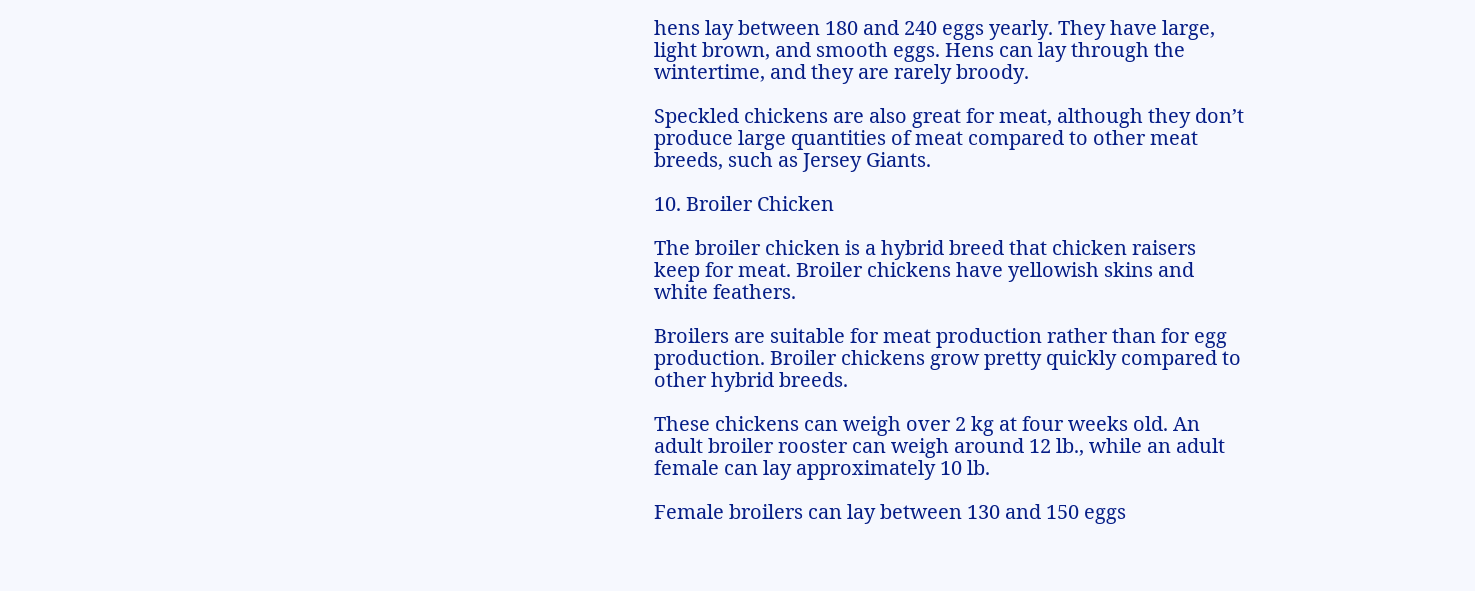hens lay between 180 and 240 eggs yearly. They have large, light brown, and smooth eggs. Hens can lay through the wintertime, and they are rarely broody.

Speckled chickens are also great for meat, although they don’t produce large quantities of meat compared to other meat breeds, such as Jersey Giants.

10. Broiler Chicken

The broiler chicken is a hybrid breed that chicken raisers keep for meat. Broiler chickens have yellowish skins and white feathers.

Broilers are suitable for meat production rather than for egg production. Broiler chickens grow pretty quickly compared to other hybrid breeds.

These chickens can weigh over 2 kg at four weeks old. An adult broiler rooster can weigh around 12 lb., while an adult female can lay approximately 10 lb.

Female broilers can lay between 130 and 150 eggs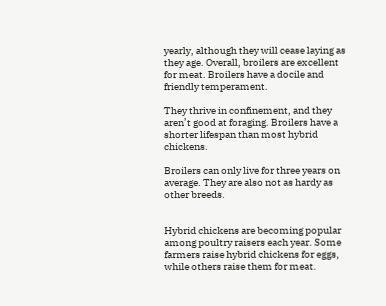yearly, although they will cease laying as they age. Overall, broilers are excellent for meat. Broilers have a docile and friendly temperament.

They thrive in confinement, and they aren’t good at foraging. Broilers have a shorter lifespan than most hybrid chickens.

Broilers can only live for three years on average. They are also not as hardy as other breeds.


Hybrid chickens are becoming popular among poultry raisers each year. Some farmers raise hybrid chickens for eggs, while others raise them for meat.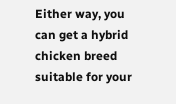Either way, you can get a hybrid chicken breed suitable for your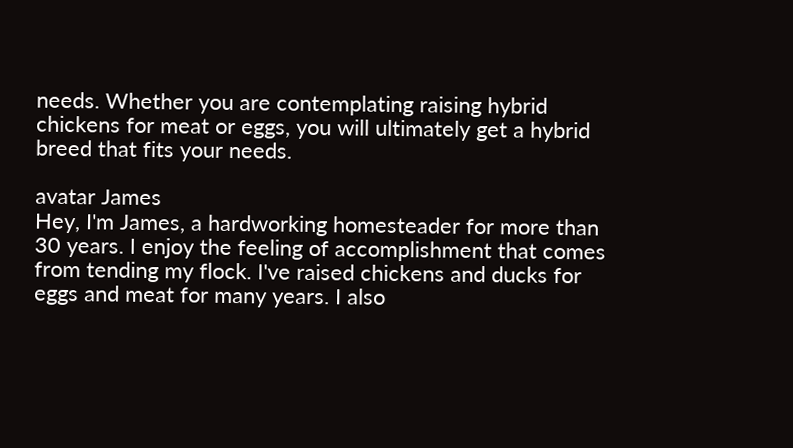needs. Whether you are contemplating raising hybrid chickens for meat or eggs, you will ultimately get a hybrid breed that fits your needs.

avatar James
Hey, I'm James, a hardworking homesteader for more than 30 years. I enjoy the feeling of accomplishment that comes from tending my flock. I've raised chickens and ducks for eggs and meat for many years. I also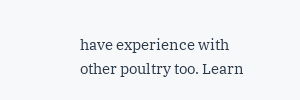have experience with other poultry too. Learn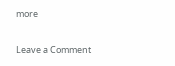more

Leave a Comment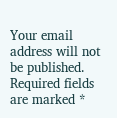Your email address will not be published. Required fields are marked *